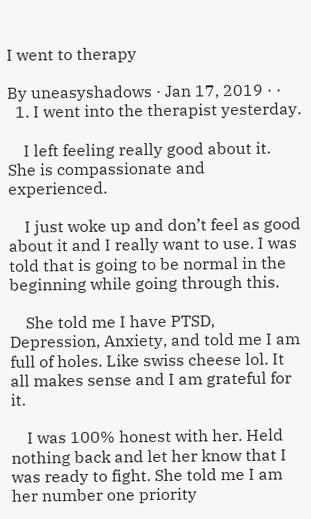I went to therapy

By uneasyshadows · Jan 17, 2019 · ·
  1. I went into the therapist yesterday.

    I left feeling really good about it. She is compassionate and experienced.

    I just woke up and don’t feel as good about it and I really want to use. I was told that is going to be normal in the beginning while going through this.

    She told me I have PTSD, Depression, Anxiety, and told me I am full of holes. Like swiss cheese lol. It all makes sense and I am grateful for it.

    I was 100% honest with her. Held nothing back and let her know that I was ready to fight. She told me I am her number one priority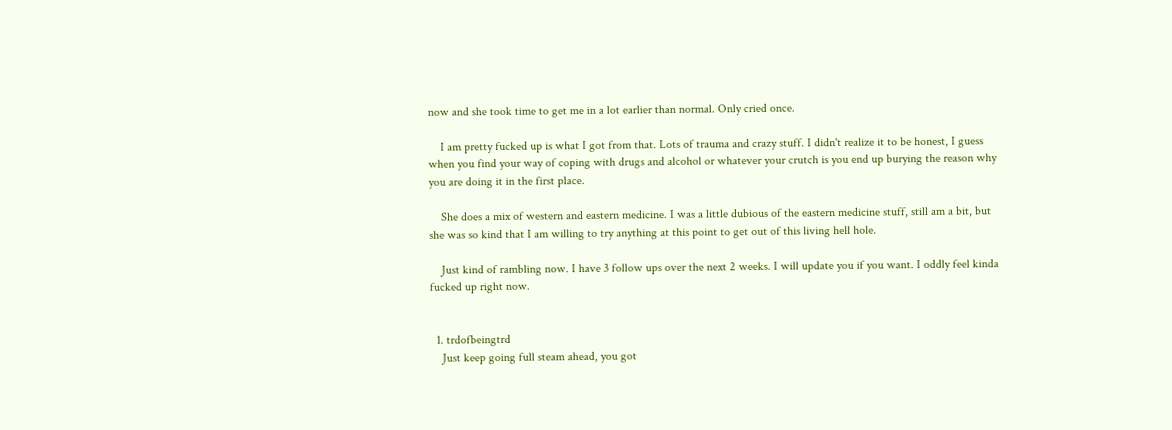now and she took time to get me in a lot earlier than normal. Only cried once.

    I am pretty fucked up is what I got from that. Lots of trauma and crazy stuff. I didn't realize it to be honest, I guess when you find your way of coping with drugs and alcohol or whatever your crutch is you end up burying the reason why you are doing it in the first place.

    She does a mix of western and eastern medicine. I was a little dubious of the eastern medicine stuff, still am a bit, but she was so kind that I am willing to try anything at this point to get out of this living hell hole.

    Just kind of rambling now. I have 3 follow ups over the next 2 weeks. I will update you if you want. I oddly feel kinda fucked up right now.


  1. trdofbeingtrd
    Just keep going full steam ahead, you got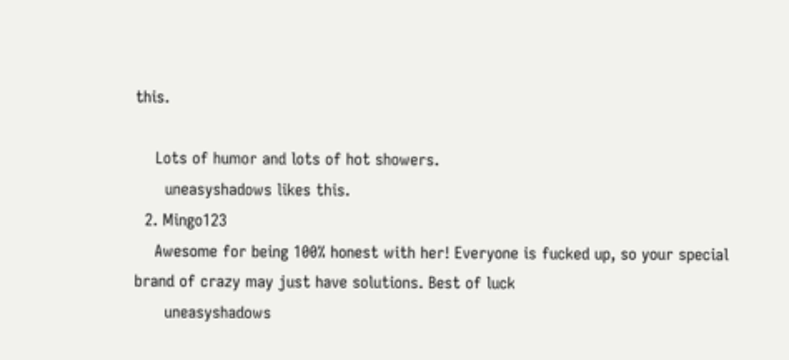this.

    Lots of humor and lots of hot showers.
      uneasyshadows likes this.
  2. Mingo123
    Awesome for being 100% honest with her! Everyone is fucked up, so your special brand of crazy may just have solutions. Best of luck
      uneasyshadows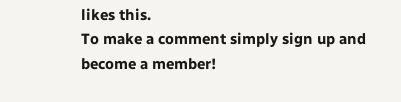likes this.
To make a comment simply sign up and become a member!